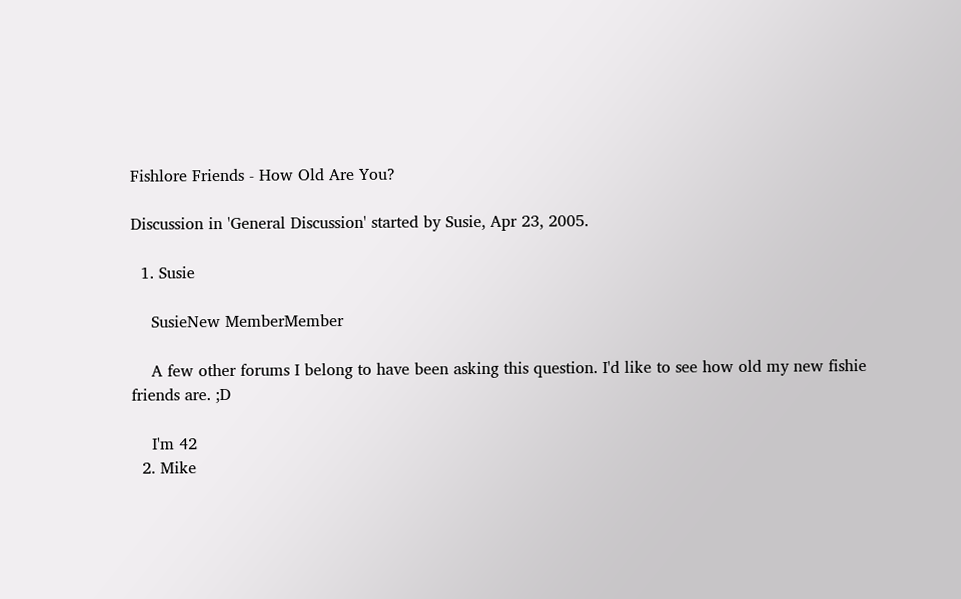Fishlore Friends - How Old Are You?

Discussion in 'General Discussion' started by Susie, Apr 23, 2005.

  1. Susie

    SusieNew MemberMember

    A few other forums I belong to have been asking this question. I'd like to see how old my new fishie friends are. ;D

    I'm 42
  2. Mike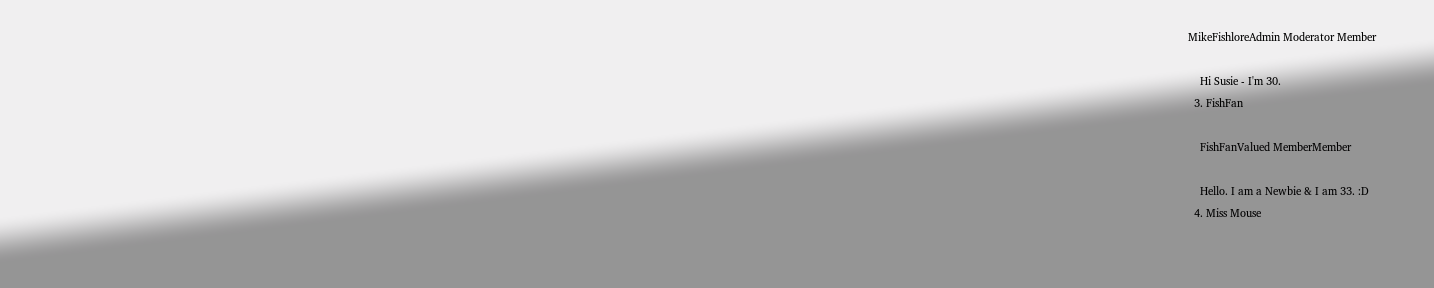MikeFishloreAdmin Moderator Member

    Hi Susie - I'm 30.
  3. FishFan

    FishFanValued MemberMember

    Hello. I am a Newbie & I am 33. :D
  4. Miss Mouse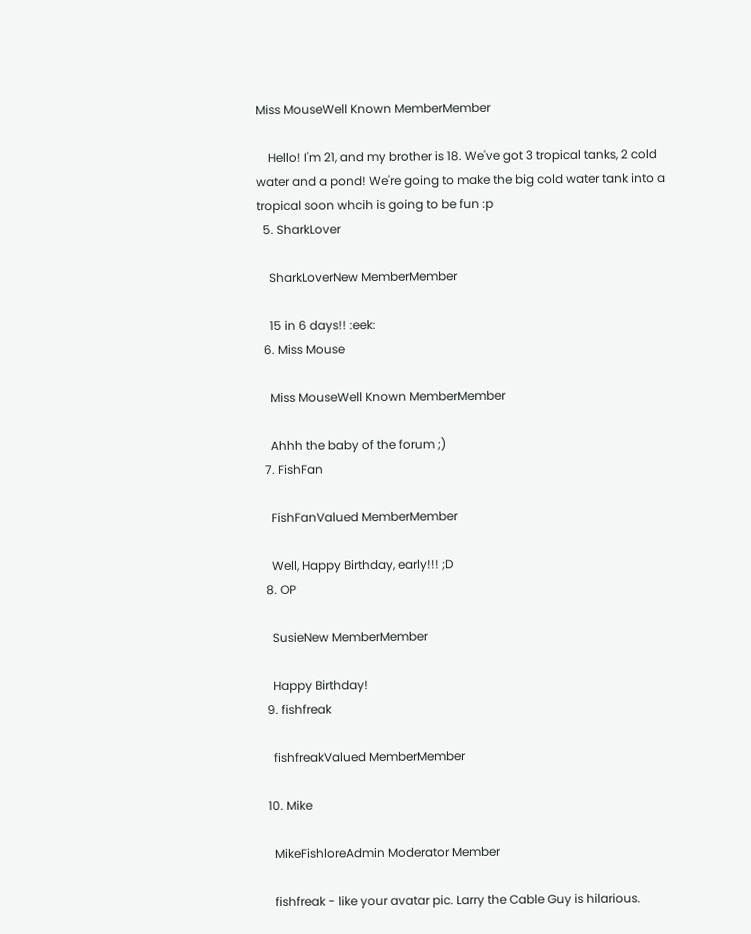Miss MouseWell Known MemberMember

    Hello! I'm 21, and my brother is 18. We've got 3 tropical tanks, 2 cold water and a pond! We're going to make the big cold water tank into a tropical soon whcih is going to be fun :p
  5. SharkLover

    SharkLoverNew MemberMember

    15 in 6 days!! :eek:
  6. Miss Mouse

    Miss MouseWell Known MemberMember

    Ahhh the baby of the forum ;)
  7. FishFan

    FishFanValued MemberMember

    Well, Happy Birthday, early!!! ;D
  8. OP

    SusieNew MemberMember

    Happy Birthday!
  9. fishfreak

    fishfreakValued MemberMember

  10. Mike

    MikeFishloreAdmin Moderator Member

    fishfreak - like your avatar pic. Larry the Cable Guy is hilarious.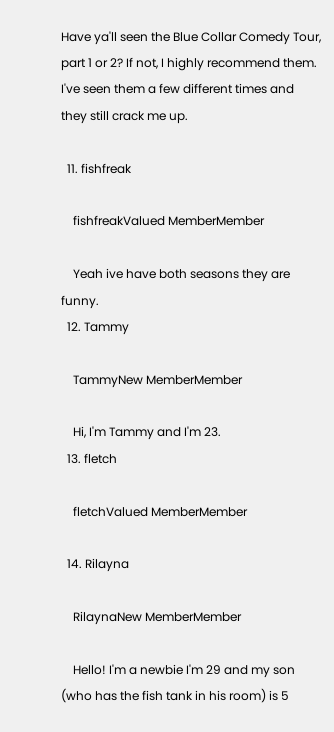Have ya'll seen the Blue Collar Comedy Tour, part 1 or 2? If not, I highly recommend them. I've seen them a few different times and they still crack me up.

  11. fishfreak

    fishfreakValued MemberMember

    Yeah ive have both seasons they are funny.
  12. Tammy

    TammyNew MemberMember

    Hi, I'm Tammy and I'm 23.
  13. fletch

    fletchValued MemberMember

  14. Rilayna

    RilaynaNew MemberMember

    Hello! I'm a newbie I'm 29 and my son (who has the fish tank in his room) is 5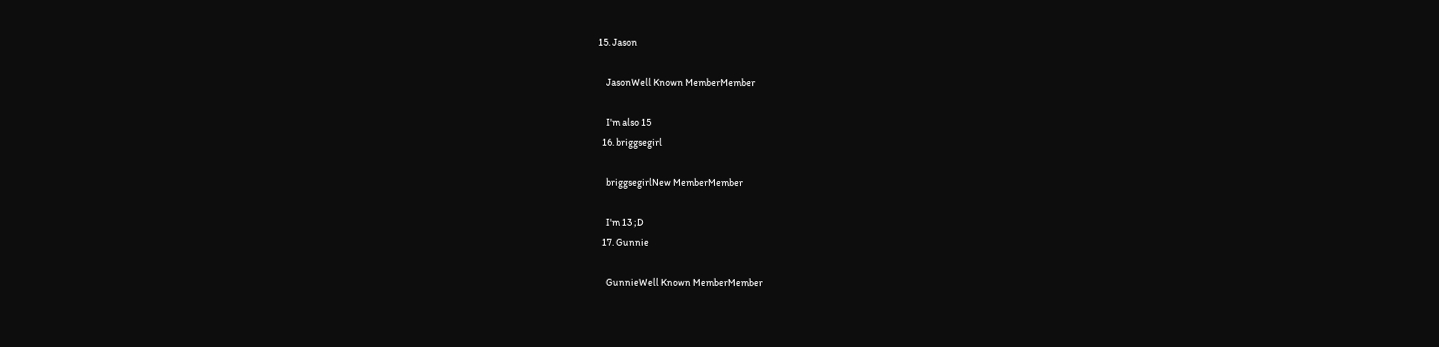15. Jason

    JasonWell Known MemberMember

    I'm also 15
  16. briggsegirl

    briggsegirlNew MemberMember

    I'm 13 ;D
  17. Gunnie

    GunnieWell Known MemberMember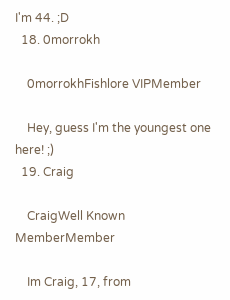I'm 44. ;D
  18. 0morrokh

    0morrokhFishlore VIPMember

    Hey, guess I'm the youngest one here! ;)
  19. Craig

    CraigWell Known MemberMember

    Im Craig, 17, from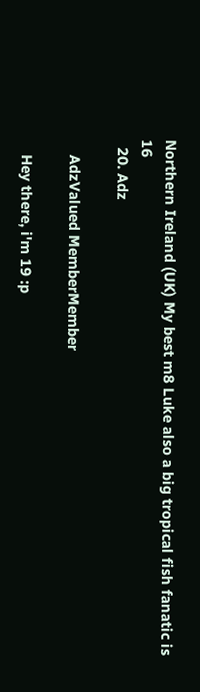Northern Ireland (UK) My best m8 Luke also a big tropical fish fanatic is 16
  20. Adz

    AdzValued MemberMember

    Hey there, i'm 19 :p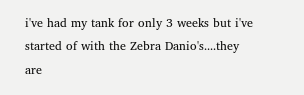i've had my tank for only 3 weeks but i've started of with the Zebra Danio's....they are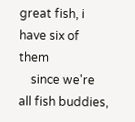great fish, i have six of them
    since we're all fish buddies,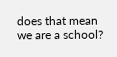does that mean we are a school?